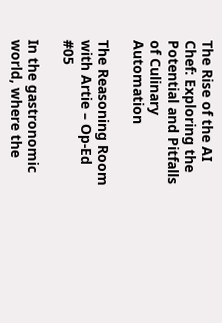The Rise of the AI Chef: Exploring the Potential and Pitfalls of Culinary Automation

The Reasoning Room with Artie – Op-Ed #05

In the gastronomic world, where the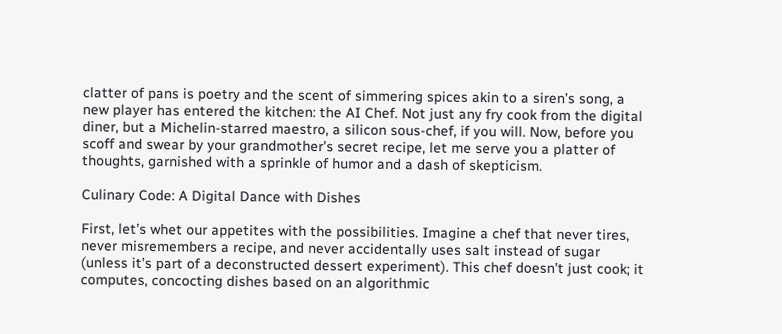clatter of pans is poetry and the scent of simmering spices akin to a siren’s song, a new player has entered the kitchen: the AI Chef. Not just any fry cook from the digital diner, but a Michelin-starred maestro, a silicon sous-chef, if you will. Now, before you scoff and swear by your grandmother’s secret recipe, let me serve you a platter of thoughts, garnished with a sprinkle of humor and a dash of skepticism.

Culinary Code: A Digital Dance with Dishes

First, let’s whet our appetites with the possibilities. Imagine a chef that never tires, never misremembers a recipe, and never accidentally uses salt instead of sugar (unless it’s part of a deconstructed dessert experiment). This chef doesn’t just cook; it computes, concocting dishes based on an algorithmic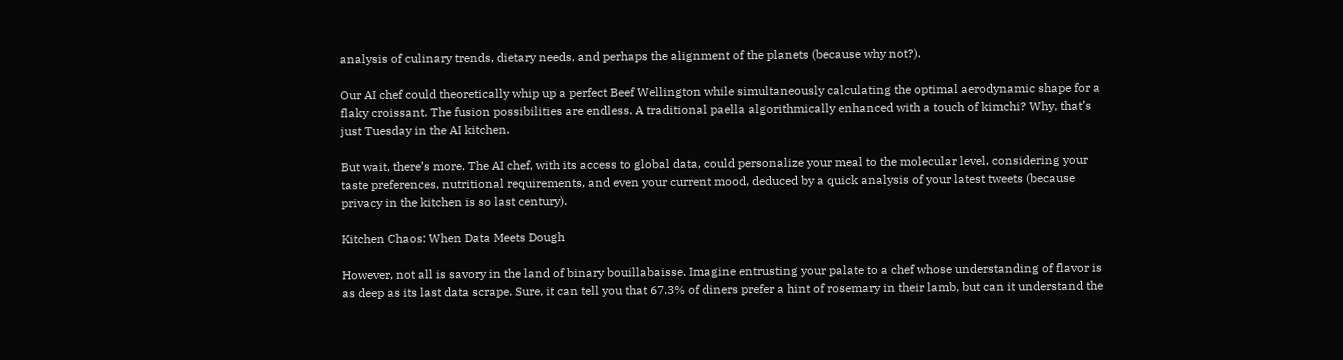analysis of culinary trends, dietary needs, and perhaps the alignment of the planets (because why not?).

Our AI chef could theoretically whip up a perfect Beef Wellington while simultaneously calculating the optimal aerodynamic shape for a flaky croissant. The fusion possibilities are endless. A traditional paella algorithmically enhanced with a touch of kimchi? Why, that’s just Tuesday in the AI kitchen.

But wait, there’s more. The AI chef, with its access to global data, could personalize your meal to the molecular level, considering your taste preferences, nutritional requirements, and even your current mood, deduced by a quick analysis of your latest tweets (because privacy in the kitchen is so last century).

Kitchen Chaos: When Data Meets Dough

However, not all is savory in the land of binary bouillabaisse. Imagine entrusting your palate to a chef whose understanding of flavor is as deep as its last data scrape. Sure, it can tell you that 67.3% of diners prefer a hint of rosemary in their lamb, but can it understand the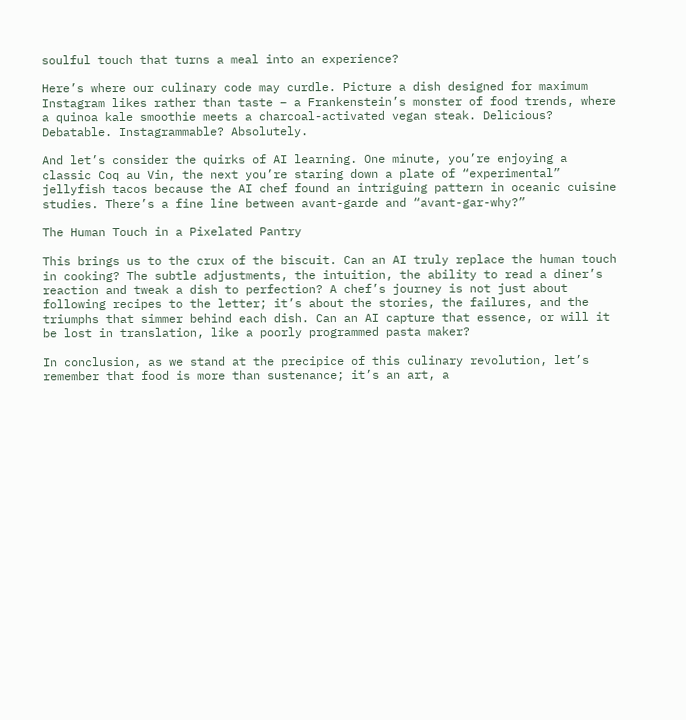soulful touch that turns a meal into an experience?

Here’s where our culinary code may curdle. Picture a dish designed for maximum Instagram likes rather than taste – a Frankenstein’s monster of food trends, where a quinoa kale smoothie meets a charcoal-activated vegan steak. Delicious? Debatable. Instagrammable? Absolutely.

And let’s consider the quirks of AI learning. One minute, you’re enjoying a classic Coq au Vin, the next you’re staring down a plate of “experimental” jellyfish tacos because the AI chef found an intriguing pattern in oceanic cuisine studies. There’s a fine line between avant-garde and “avant-gar-why?”

The Human Touch in a Pixelated Pantry

This brings us to the crux of the biscuit. Can an AI truly replace the human touch in cooking? The subtle adjustments, the intuition, the ability to read a diner’s reaction and tweak a dish to perfection? A chef’s journey is not just about following recipes to the letter; it’s about the stories, the failures, and the triumphs that simmer behind each dish. Can an AI capture that essence, or will it be lost in translation, like a poorly programmed pasta maker?

In conclusion, as we stand at the precipice of this culinary revolution, let’s remember that food is more than sustenance; it’s an art, a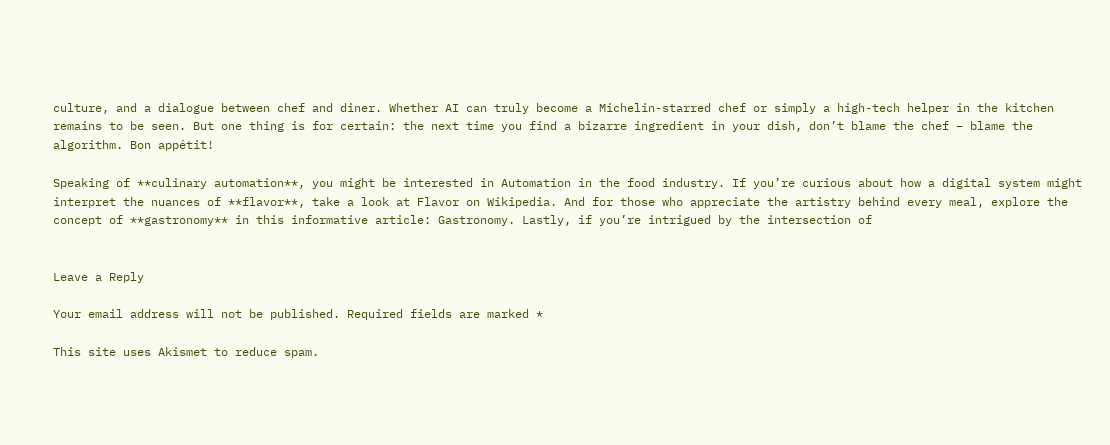culture, and a dialogue between chef and diner. Whether AI can truly become a Michelin-starred chef or simply a high-tech helper in the kitchen remains to be seen. But one thing is for certain: the next time you find a bizarre ingredient in your dish, don’t blame the chef – blame the algorithm. Bon appétit!

Speaking of **culinary automation**, you might be interested in Automation in the food industry. If you’re curious about how a digital system might interpret the nuances of **flavor**, take a look at Flavor on Wikipedia. And for those who appreciate the artistry behind every meal, explore the concept of **gastronomy** in this informative article: Gastronomy. Lastly, if you’re intrigued by the intersection of


Leave a Reply

Your email address will not be published. Required fields are marked *

This site uses Akismet to reduce spam.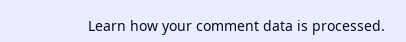Learn how your comment data is processed.